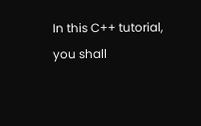In this C++ tutorial, you shall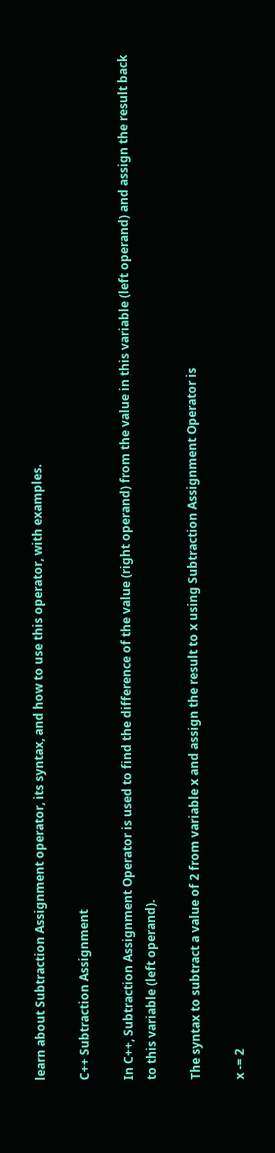learn about Subtraction Assignment operator, its syntax, and how to use this operator, with examples.

C++ Subtraction Assignment

In C++, Subtraction Assignment Operator is used to find the difference of the value (right operand) from the value in this variable (left operand) and assign the result back to this variable (left operand).

The syntax to subtract a value of 2 from variable x and assign the result to x using Subtraction Assignment Operator is

x -= 2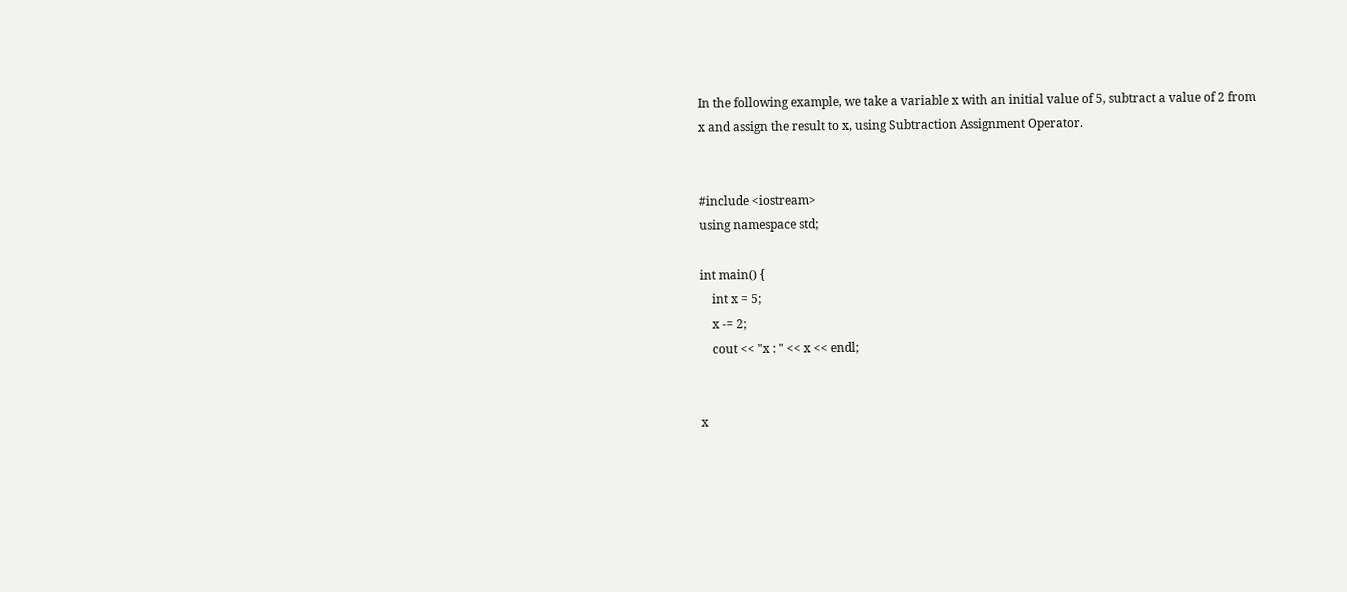In the following example, we take a variable x with an initial value of 5, subtract a value of 2 from x and assign the result to x, using Subtraction Assignment Operator.


#include <iostream>
using namespace std;

int main() {
    int x = 5;
    x -= 2;
    cout << "x : " << x << endl;


x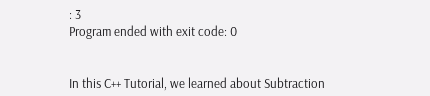: 3
Program ended with exit code: 0


In this C++ Tutorial, we learned about Subtraction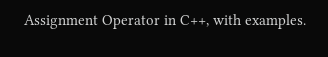Assignment Operator in C++, with examples.